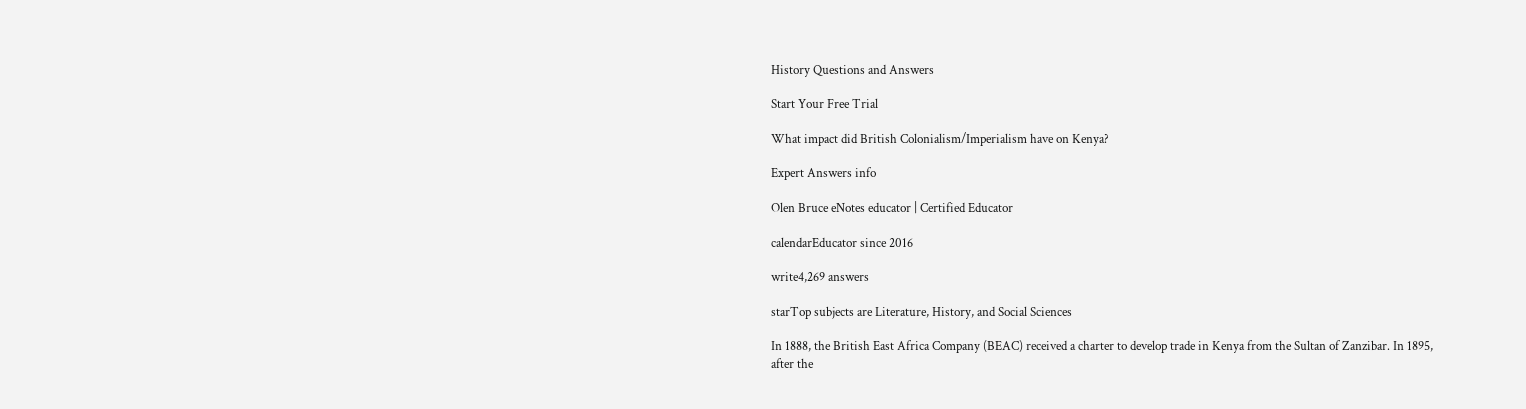History Questions and Answers

Start Your Free Trial

What impact did British Colonialism/Imperialism have on Kenya?

Expert Answers info

Olen Bruce eNotes educator | Certified Educator

calendarEducator since 2016

write4,269 answers

starTop subjects are Literature, History, and Social Sciences

In 1888, the British East Africa Company (BEAC) received a charter to develop trade in Kenya from the Sultan of Zanzibar. In 1895, after the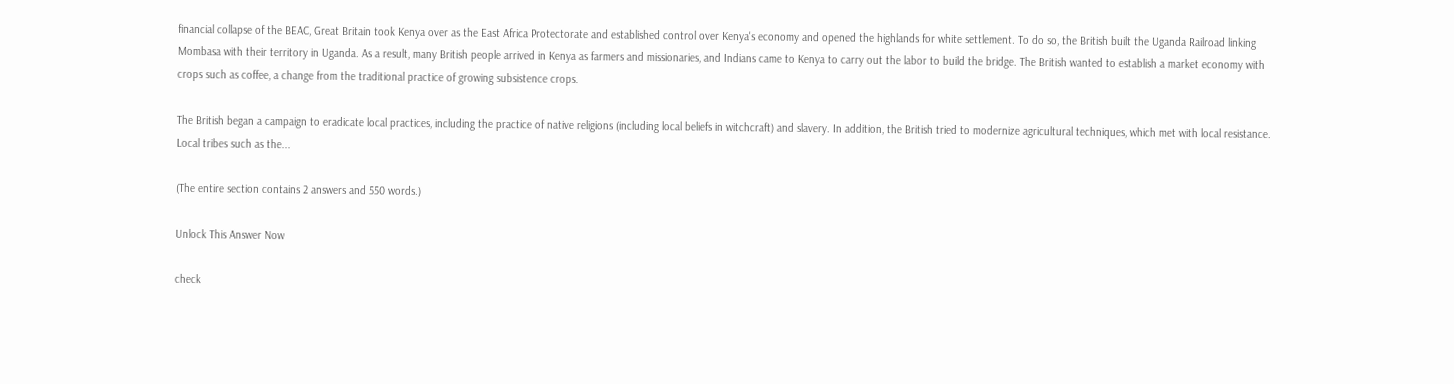financial collapse of the BEAC, Great Britain took Kenya over as the East Africa Protectorate and established control over Kenya's economy and opened the highlands for white settlement. To do so, the British built the Uganda Railroad linking Mombasa with their territory in Uganda. As a result, many British people arrived in Kenya as farmers and missionaries, and Indians came to Kenya to carry out the labor to build the bridge. The British wanted to establish a market economy with crops such as coffee, a change from the traditional practice of growing subsistence crops.

The British began a campaign to eradicate local practices, including the practice of native religions (including local beliefs in witchcraft) and slavery. In addition, the British tried to modernize agricultural techniques, which met with local resistance. Local tribes such as the...

(The entire section contains 2 answers and 550 words.)

Unlock This Answer Now

check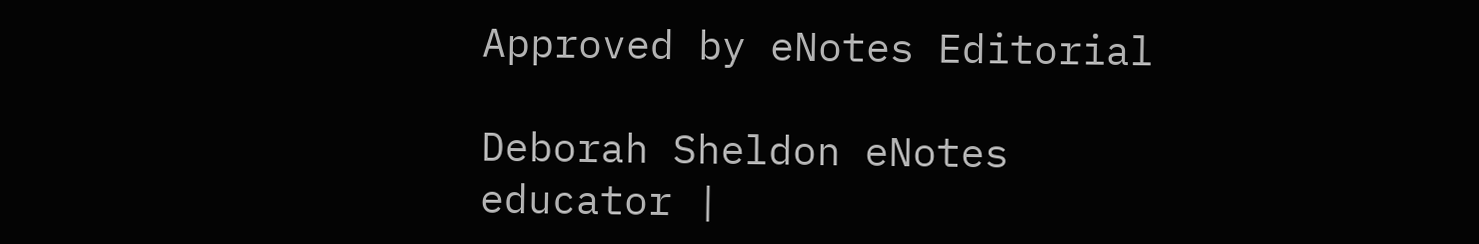Approved by eNotes Editorial

Deborah Sheldon eNotes educator |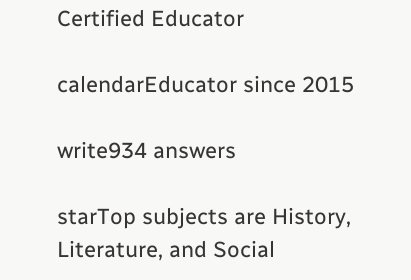Certified Educator

calendarEducator since 2015

write934 answers

starTop subjects are History, Literature, and Social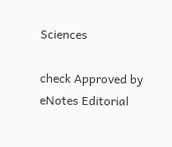Sciences

check Approved by eNotes Editorial